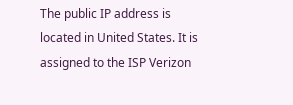The public IP address is located in United States. It is assigned to the ISP Verizon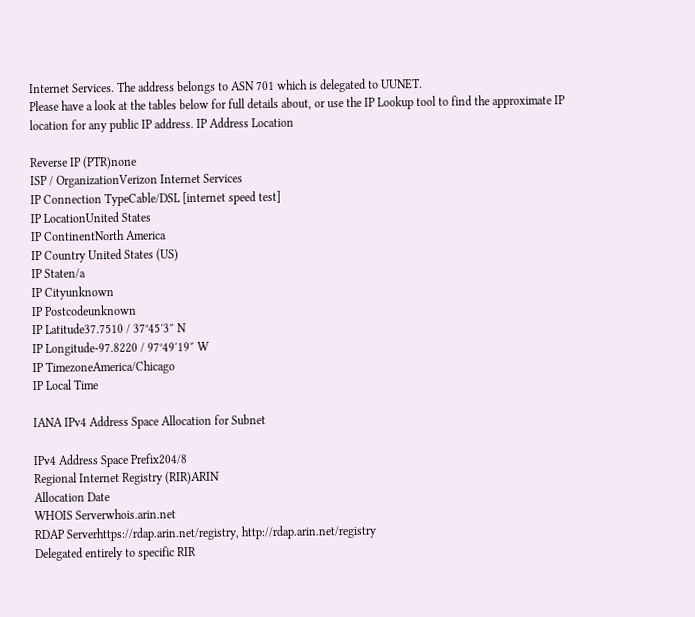Internet Services. The address belongs to ASN 701 which is delegated to UUNET.
Please have a look at the tables below for full details about, or use the IP Lookup tool to find the approximate IP location for any public IP address. IP Address Location

Reverse IP (PTR)none
ISP / OrganizationVerizon Internet Services
IP Connection TypeCable/DSL [internet speed test]
IP LocationUnited States
IP ContinentNorth America
IP Country United States (US)
IP Staten/a
IP Cityunknown
IP Postcodeunknown
IP Latitude37.7510 / 37°45′3″ N
IP Longitude-97.8220 / 97°49′19″ W
IP TimezoneAmerica/Chicago
IP Local Time

IANA IPv4 Address Space Allocation for Subnet

IPv4 Address Space Prefix204/8
Regional Internet Registry (RIR)ARIN
Allocation Date
WHOIS Serverwhois.arin.net
RDAP Serverhttps://rdap.arin.net/registry, http://rdap.arin.net/registry
Delegated entirely to specific RIR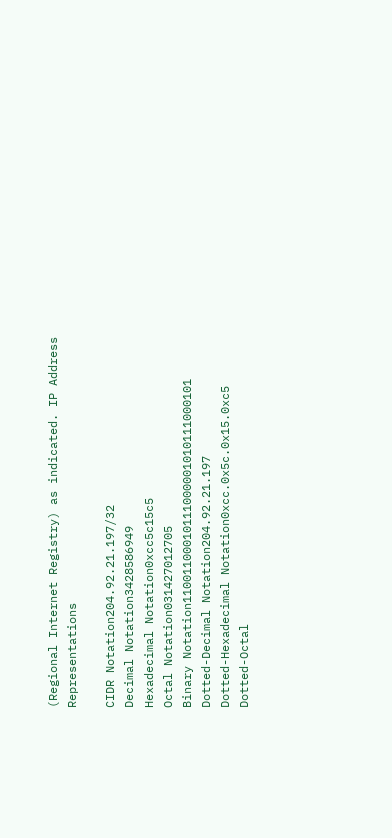(Regional Internet Registry) as indicated. IP Address Representations

CIDR Notation204.92.21.197/32
Decimal Notation3428586949
Hexadecimal Notation0xcc5c15c5
Octal Notation031427012705
Binary Notation11001100010111000001010111000101
Dotted-Decimal Notation204.92.21.197
Dotted-Hexadecimal Notation0xcc.0x5c.0x15.0xc5
Dotted-Octal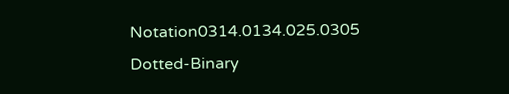Notation0314.0134.025.0305
Dotted-Binary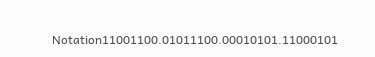Notation11001100.01011100.00010101.11000101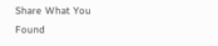Share What You Found